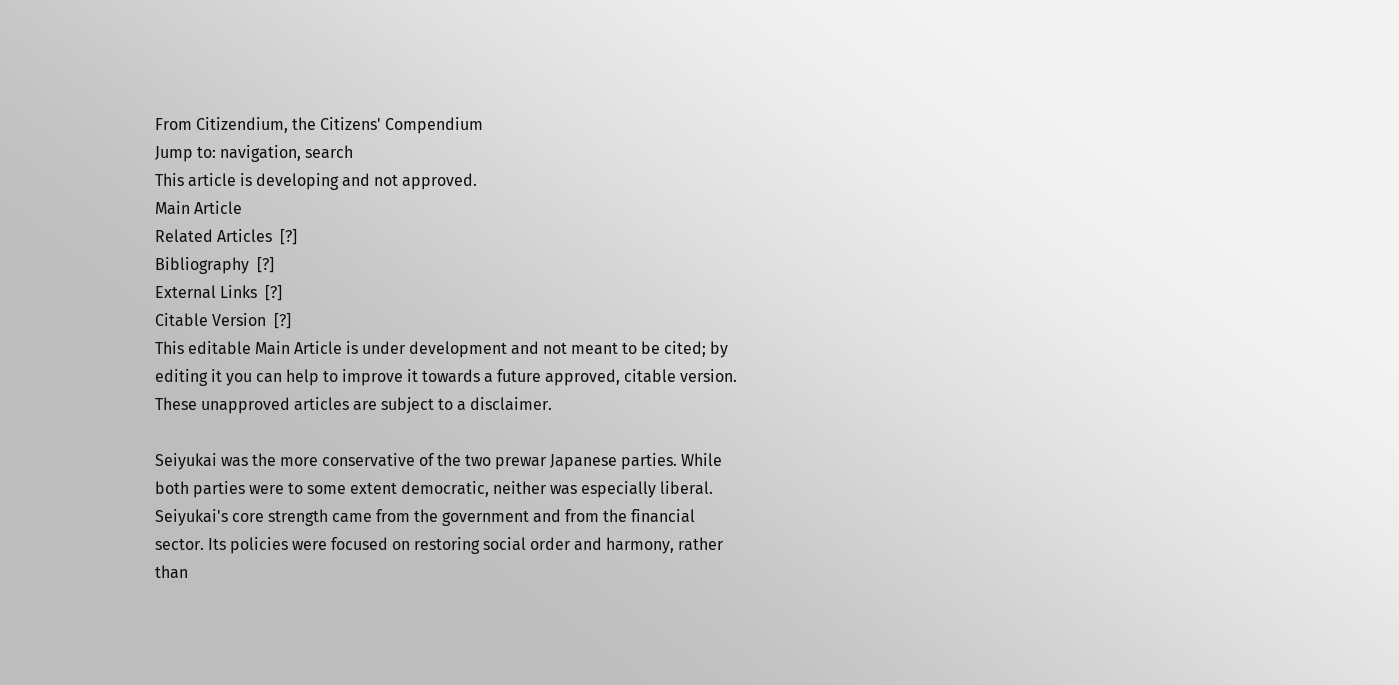From Citizendium, the Citizens' Compendium
Jump to: navigation, search
This article is developing and not approved.
Main Article
Related Articles  [?]
Bibliography  [?]
External Links  [?]
Citable Version  [?]
This editable Main Article is under development and not meant to be cited; by editing it you can help to improve it towards a future approved, citable version. These unapproved articles are subject to a disclaimer.

Seiyukai was the more conservative of the two prewar Japanese parties. While both parties were to some extent democratic, neither was especially liberal. Seiyukai's core strength came from the government and from the financial sector. Its policies were focused on restoring social order and harmony, rather than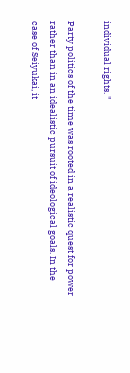individual rights. "

Party politics of the time was rooted in a realistic quest for power rather than in an idealistic pursuit of ideological goals. In the case of Seiyukai, it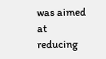was aimed at reducing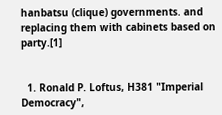hanbatsu (clique) governments. and replacing them with cabinets based on party.[1]


  1. Ronald P. Loftus, H381 "Imperial Democracy",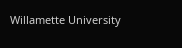Willamette University